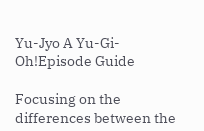Yu-Jyo A Yu-Gi-Oh!Episode Guide

Focusing on the differences between the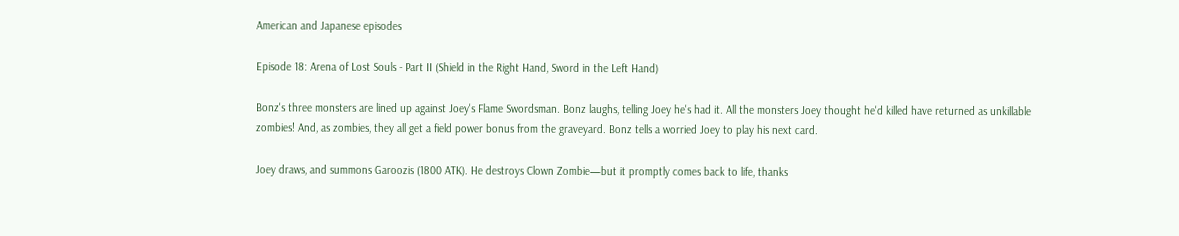American and Japanese episodes

Episode 18: Arena of Lost Souls - Part II (Shield in the Right Hand, Sword in the Left Hand)

Bonz's three monsters are lined up against Joey's Flame Swordsman. Bonz laughs, telling Joey he's had it. All the monsters Joey thought he'd killed have returned as unkillable zombies! And, as zombies, they all get a field power bonus from the graveyard. Bonz tells a worried Joey to play his next card.

Joey draws, and summons Garoozis (1800 ATK). He destroys Clown Zombie—but it promptly comes back to life, thanks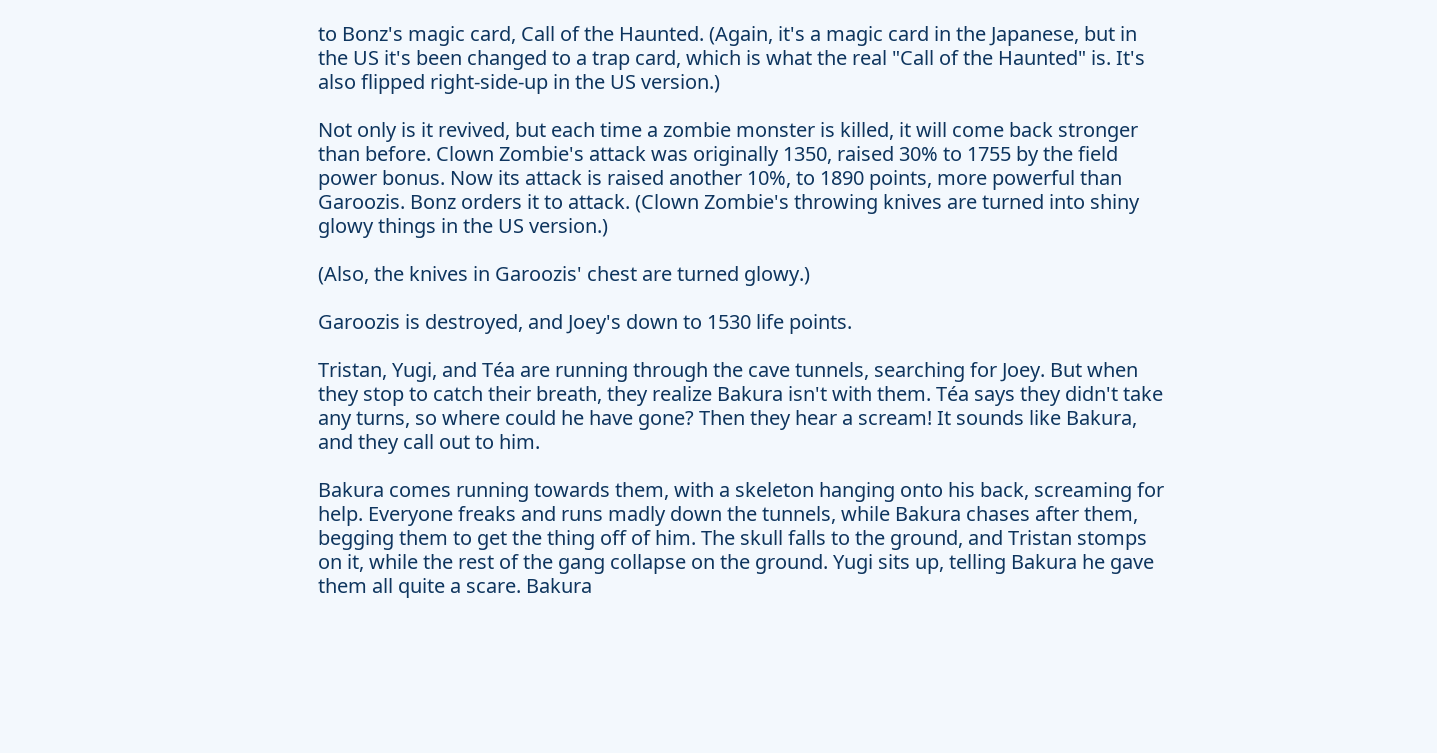to Bonz's magic card, Call of the Haunted. (Again, it's a magic card in the Japanese, but in the US it's been changed to a trap card, which is what the real "Call of the Haunted" is. It's also flipped right-side-up in the US version.)

Not only is it revived, but each time a zombie monster is killed, it will come back stronger than before. Clown Zombie's attack was originally 1350, raised 30% to 1755 by the field power bonus. Now its attack is raised another 10%, to 1890 points, more powerful than Garoozis. Bonz orders it to attack. (Clown Zombie's throwing knives are turned into shiny glowy things in the US version.)

(Also, the knives in Garoozis' chest are turned glowy.)

Garoozis is destroyed, and Joey's down to 1530 life points.

Tristan, Yugi, and Téa are running through the cave tunnels, searching for Joey. But when they stop to catch their breath, they realize Bakura isn't with them. Téa says they didn't take any turns, so where could he have gone? Then they hear a scream! It sounds like Bakura, and they call out to him.

Bakura comes running towards them, with a skeleton hanging onto his back, screaming for help. Everyone freaks and runs madly down the tunnels, while Bakura chases after them, begging them to get the thing off of him. The skull falls to the ground, and Tristan stomps on it, while the rest of the gang collapse on the ground. Yugi sits up, telling Bakura he gave them all quite a scare. Bakura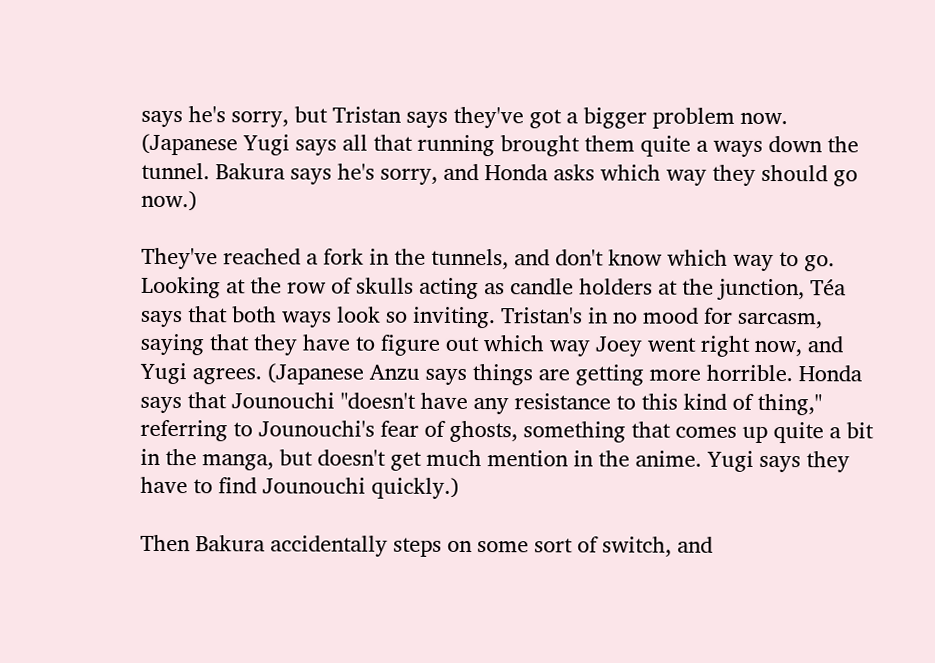says he's sorry, but Tristan says they've got a bigger problem now. (Japanese Yugi says all that running brought them quite a ways down the tunnel. Bakura says he's sorry, and Honda asks which way they should go now.)

They've reached a fork in the tunnels, and don't know which way to go. Looking at the row of skulls acting as candle holders at the junction, Téa says that both ways look so inviting. Tristan's in no mood for sarcasm, saying that they have to figure out which way Joey went right now, and Yugi agrees. (Japanese Anzu says things are getting more horrible. Honda says that Jounouchi "doesn't have any resistance to this kind of thing," referring to Jounouchi's fear of ghosts, something that comes up quite a bit in the manga, but doesn't get much mention in the anime. Yugi says they have to find Jounouchi quickly.)

Then Bakura accidentally steps on some sort of switch, and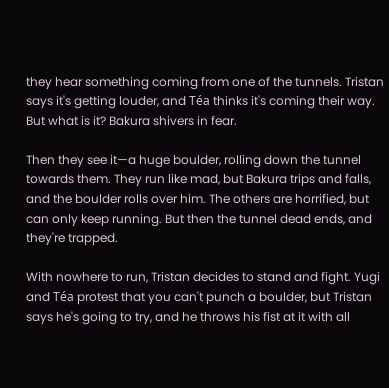they hear something coming from one of the tunnels. Tristan says it's getting louder, and Téa thinks it's coming their way. But what is it? Bakura shivers in fear.

Then they see it—a huge boulder, rolling down the tunnel towards them. They run like mad, but Bakura trips and falls, and the boulder rolls over him. The others are horrified, but can only keep running. But then the tunnel dead ends, and they're trapped.

With nowhere to run, Tristan decides to stand and fight. Yugi and Téa protest that you can't punch a boulder, but Tristan says he's going to try, and he throws his fist at it with all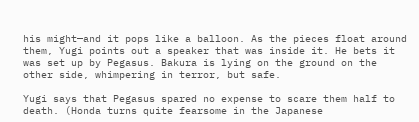his might—and it pops like a balloon. As the pieces float around them, Yugi points out a speaker that was inside it. He bets it was set up by Pegasus. Bakura is lying on the ground on the other side, whimpering in terror, but safe.

Yugi says that Pegasus spared no expense to scare them half to death. (Honda turns quite fearsome in the Japanese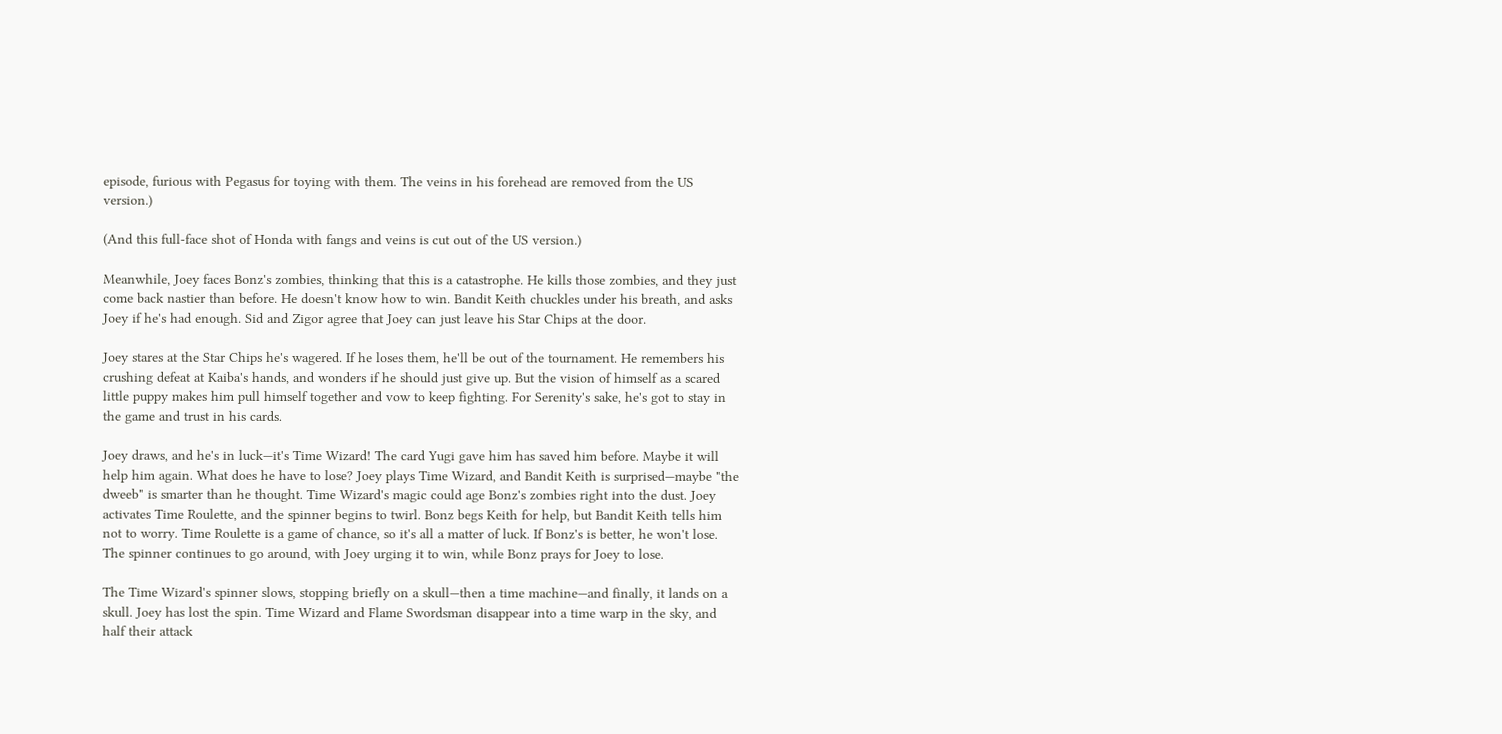episode, furious with Pegasus for toying with them. The veins in his forehead are removed from the US version.)

(And this full-face shot of Honda with fangs and veins is cut out of the US version.)

Meanwhile, Joey faces Bonz's zombies, thinking that this is a catastrophe. He kills those zombies, and they just come back nastier than before. He doesn't know how to win. Bandit Keith chuckles under his breath, and asks Joey if he's had enough. Sid and Zigor agree that Joey can just leave his Star Chips at the door.

Joey stares at the Star Chips he's wagered. If he loses them, he'll be out of the tournament. He remembers his crushing defeat at Kaiba's hands, and wonders if he should just give up. But the vision of himself as a scared little puppy makes him pull himself together and vow to keep fighting. For Serenity's sake, he's got to stay in the game and trust in his cards.

Joey draws, and he's in luck—it's Time Wizard! The card Yugi gave him has saved him before. Maybe it will help him again. What does he have to lose? Joey plays Time Wizard, and Bandit Keith is surprised—maybe "the dweeb" is smarter than he thought. Time Wizard's magic could age Bonz's zombies right into the dust. Joey activates Time Roulette, and the spinner begins to twirl. Bonz begs Keith for help, but Bandit Keith tells him not to worry. Time Roulette is a game of chance, so it's all a matter of luck. If Bonz's is better, he won't lose. The spinner continues to go around, with Joey urging it to win, while Bonz prays for Joey to lose.

The Time Wizard's spinner slows, stopping briefly on a skull—then a time machine—and finally, it lands on a skull. Joey has lost the spin. Time Wizard and Flame Swordsman disappear into a time warp in the sky, and half their attack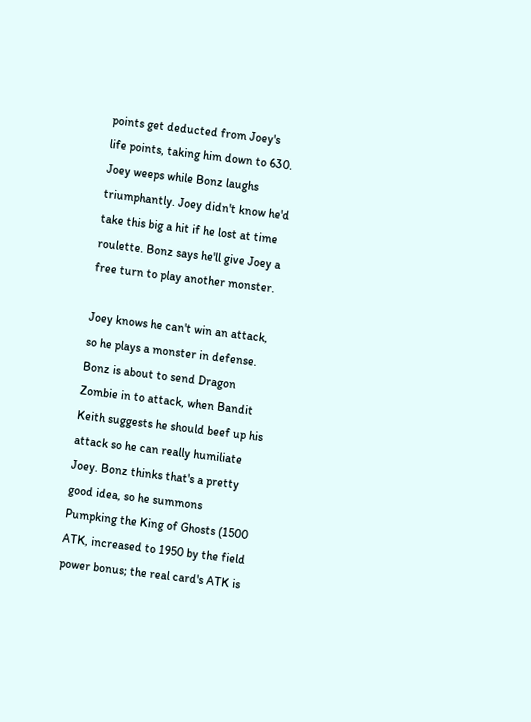points get deducted from Joey's life points, taking him down to 630. Joey weeps while Bonz laughs triumphantly. Joey didn't know he'd take this big a hit if he lost at time roulette. Bonz says he'll give Joey a free turn to play another monster.

Joey knows he can't win an attack, so he plays a monster in defense. Bonz is about to send Dragon Zombie in to attack, when Bandit Keith suggests he should beef up his attack so he can really humiliate Joey. Bonz thinks that's a pretty good idea, so he summons Pumpking the King of Ghosts (1500 ATK, increased to 1950 by the field power bonus; the real card's ATK is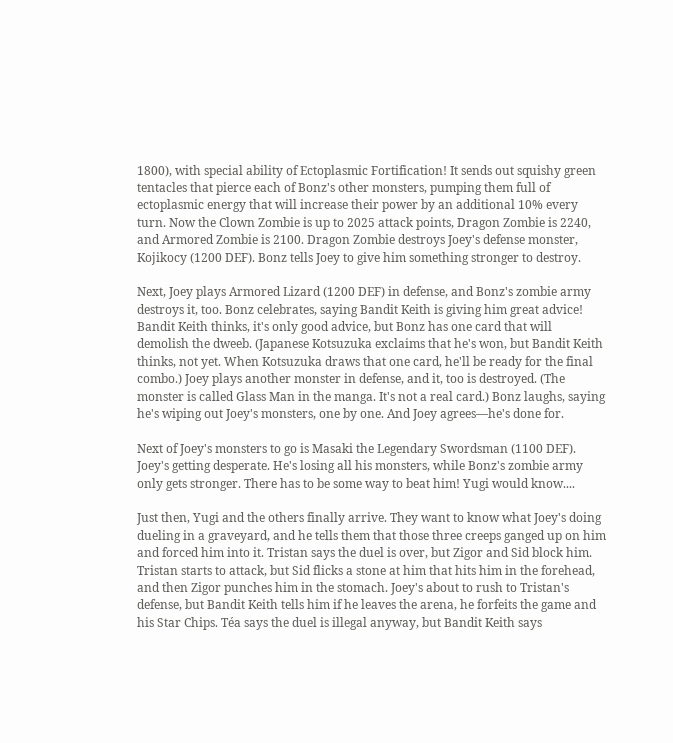1800), with special ability of Ectoplasmic Fortification! It sends out squishy green tentacles that pierce each of Bonz's other monsters, pumping them full of ectoplasmic energy that will increase their power by an additional 10% every turn. Now the Clown Zombie is up to 2025 attack points, Dragon Zombie is 2240, and Armored Zombie is 2100. Dragon Zombie destroys Joey's defense monster, Kojikocy (1200 DEF). Bonz tells Joey to give him something stronger to destroy.

Next, Joey plays Armored Lizard (1200 DEF) in defense, and Bonz's zombie army destroys it, too. Bonz celebrates, saying Bandit Keith is giving him great advice! Bandit Keith thinks, it's only good advice, but Bonz has one card that will demolish the dweeb. (Japanese Kotsuzuka exclaims that he's won, but Bandit Keith thinks, not yet. When Kotsuzuka draws that one card, he'll be ready for the final combo.) Joey plays another monster in defense, and it, too is destroyed. (The monster is called Glass Man in the manga. It's not a real card.) Bonz laughs, saying he's wiping out Joey's monsters, one by one. And Joey agrees—he's done for.

Next of Joey's monsters to go is Masaki the Legendary Swordsman (1100 DEF). Joey's getting desperate. He's losing all his monsters, while Bonz's zombie army only gets stronger. There has to be some way to beat him! Yugi would know....

Just then, Yugi and the others finally arrive. They want to know what Joey's doing dueling in a graveyard, and he tells them that those three creeps ganged up on him and forced him into it. Tristan says the duel is over, but Zigor and Sid block him. Tristan starts to attack, but Sid flicks a stone at him that hits him in the forehead, and then Zigor punches him in the stomach. Joey's about to rush to Tristan's defense, but Bandit Keith tells him if he leaves the arena, he forfeits the game and his Star Chips. Téa says the duel is illegal anyway, but Bandit Keith says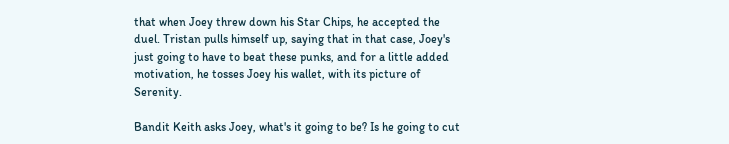that when Joey threw down his Star Chips, he accepted the duel. Tristan pulls himself up, saying that in that case, Joey's just going to have to beat these punks, and for a little added motivation, he tosses Joey his wallet, with its picture of Serenity.

Bandit Keith asks Joey, what's it going to be? Is he going to cut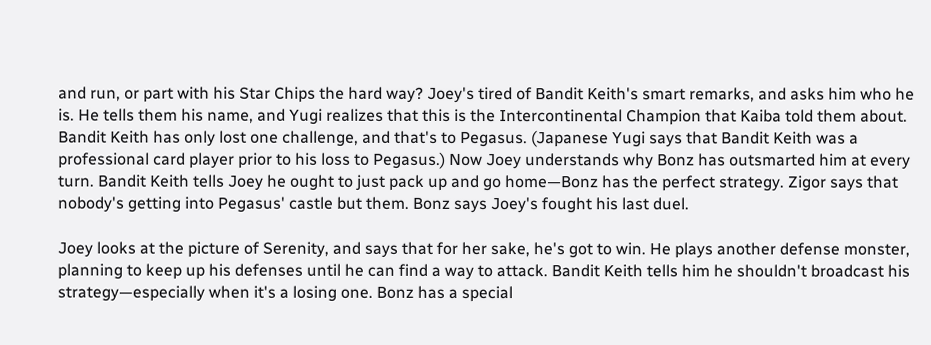and run, or part with his Star Chips the hard way? Joey's tired of Bandit Keith's smart remarks, and asks him who he is. He tells them his name, and Yugi realizes that this is the Intercontinental Champion that Kaiba told them about. Bandit Keith has only lost one challenge, and that's to Pegasus. (Japanese Yugi says that Bandit Keith was a professional card player prior to his loss to Pegasus.) Now Joey understands why Bonz has outsmarted him at every turn. Bandit Keith tells Joey he ought to just pack up and go home—Bonz has the perfect strategy. Zigor says that nobody's getting into Pegasus' castle but them. Bonz says Joey's fought his last duel.

Joey looks at the picture of Serenity, and says that for her sake, he's got to win. He plays another defense monster, planning to keep up his defenses until he can find a way to attack. Bandit Keith tells him he shouldn't broadcast his strategy—especially when it's a losing one. Bonz has a special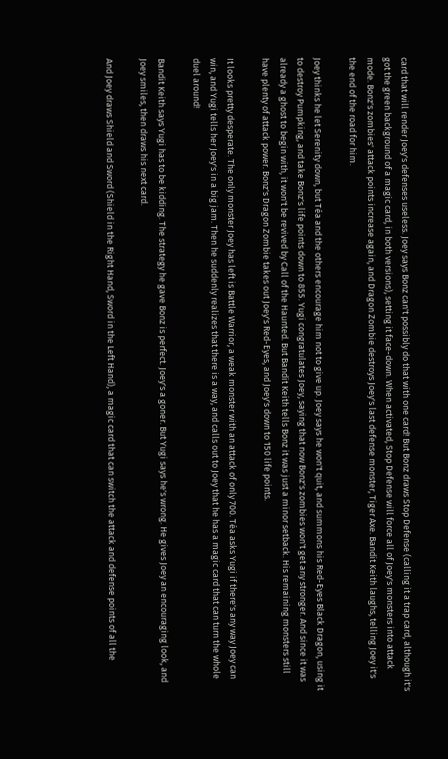card that will render Joey's defenses useless. Joey says Bonz can't possibly do that with one card! But Bonz draws Stop Defense (calling it a trap card, although it's got the green background of a magic card, in both versions), setting it face-down. When activated, Stop Defense will force all of Joey's monsters into attack mode. Bonz's zombies' attack points increase again, and Dragon Zombie destroys Joey's last defense monster, Tiger Axe. Bandit Keith laughs, telling Joey it's the end of the road for him.

Joey thinks he let Serenity down, but Téa and the others encourage him not to give up. Joey says he won't quit, and summons his Red-Eyes Black Dragon, using it to destroy Pumpking, and take Bonz's life points down to 855. Yugi congratulates Joey, saying that now Bonz's zombies won't get any stronger. And since it was already a ghost to begin with, it won't be revived by Call of the Haunted. But Bandit Keith tells Bonz it was just a minor setback. His remaining monsters still have plenty of attack power. Bonz's Dragon Zombie takes out Joey's Red-Eyes, and Joey's down to 150 life points.

It looks pretty desperate. The only monster Joey has left is Battle Warrior, a weak monster with an attack of only 700. Téa asks Yugi if there's any way Joey can win, and Yugi tells her Joey's in a big jam. Then he suddenly realizes that there is a way, and calls out to Joey that he has a magic card that can turn the whole duel around!

Bandit Keith says Yugi has to be kidding. The strategy he gave Bonz is perfect. Joey's a goner. But Yugi says he's wrong. He gives Joey an encouraging look, and Joey smiles, then draws his next card.

And Joey draws Shield and Sword (Shield in the Right Hand, Sword in the Left Hand), a magic card that can switch the attack and defense points of all the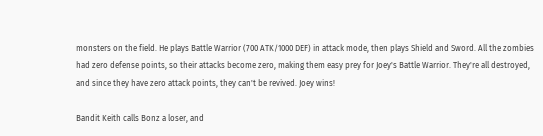monsters on the field. He plays Battle Warrior (700 ATK/1000 DEF) in attack mode, then plays Shield and Sword. All the zombies had zero defense points, so their attacks become zero, making them easy prey for Joey's Battle Warrior. They're all destroyed, and since they have zero attack points, they can't be revived. Joey wins!

Bandit Keith calls Bonz a loser, and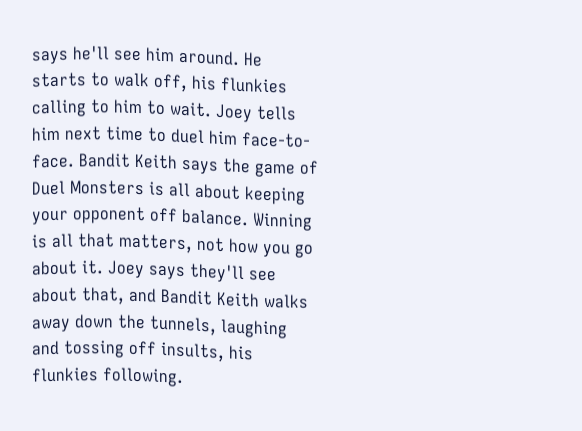says he'll see him around. He starts to walk off, his flunkies calling to him to wait. Joey tells him next time to duel him face-to-face. Bandit Keith says the game of Duel Monsters is all about keeping your opponent off balance. Winning is all that matters, not how you go about it. Joey says they'll see about that, and Bandit Keith walks away down the tunnels, laughing and tossing off insults, his flunkies following.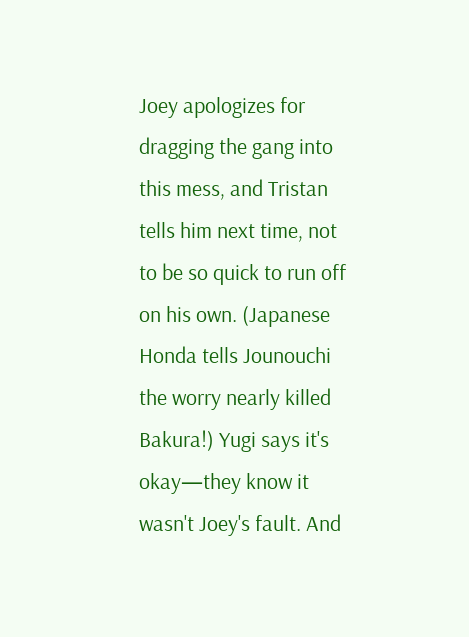Joey apologizes for dragging the gang into this mess, and Tristan tells him next time, not to be so quick to run off on his own. (Japanese Honda tells Jounouchi the worry nearly killed Bakura!) Yugi says it's okay—they know it wasn't Joey's fault. And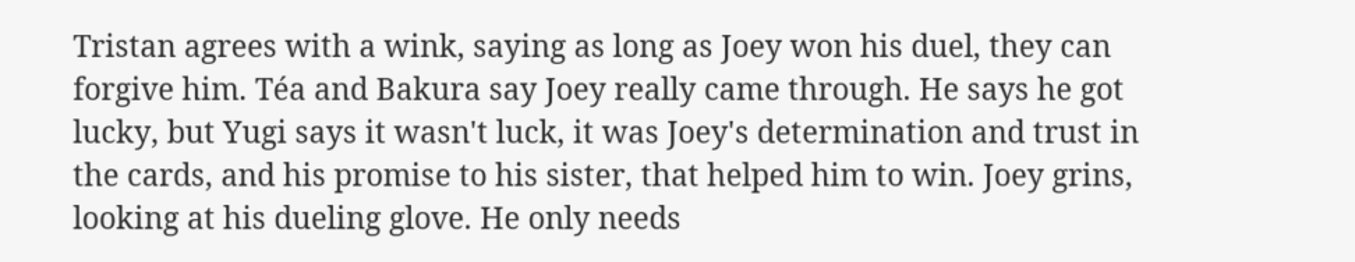Tristan agrees with a wink, saying as long as Joey won his duel, they can forgive him. Téa and Bakura say Joey really came through. He says he got lucky, but Yugi says it wasn't luck, it was Joey's determination and trust in the cards, and his promise to his sister, that helped him to win. Joey grins, looking at his dueling glove. He only needs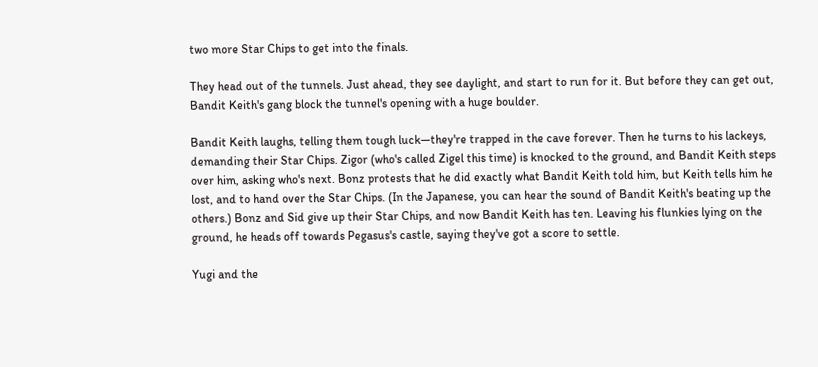two more Star Chips to get into the finals.

They head out of the tunnels. Just ahead, they see daylight, and start to run for it. But before they can get out, Bandit Keith's gang block the tunnel's opening with a huge boulder.

Bandit Keith laughs, telling them tough luck—they're trapped in the cave forever. Then he turns to his lackeys, demanding their Star Chips. Zigor (who's called Zigel this time) is knocked to the ground, and Bandit Keith steps over him, asking who's next. Bonz protests that he did exactly what Bandit Keith told him, but Keith tells him he lost, and to hand over the Star Chips. (In the Japanese, you can hear the sound of Bandit Keith's beating up the others.) Bonz and Sid give up their Star Chips, and now Bandit Keith has ten. Leaving his flunkies lying on the ground, he heads off towards Pegasus's castle, saying they've got a score to settle.

Yugi and the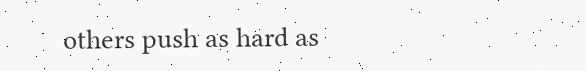others push as hard as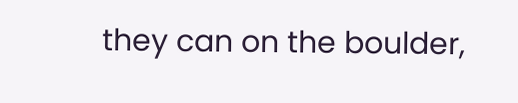they can on the boulder,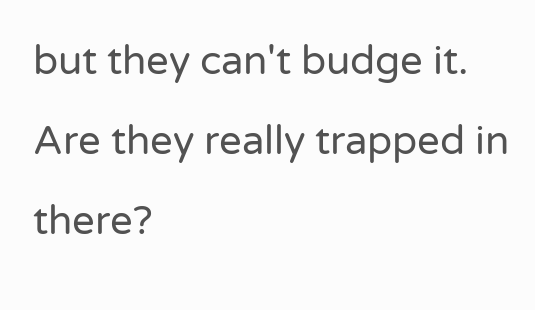but they can't budge it. Are they really trapped in there?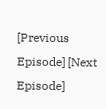[Previous Episode] [Next Episode]